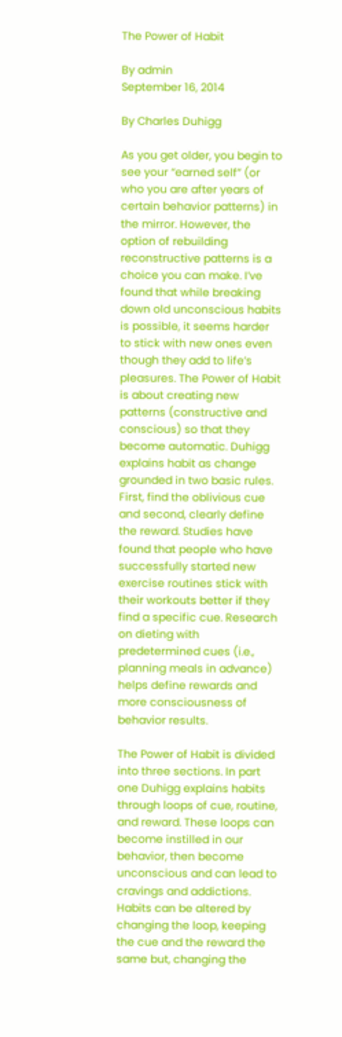The Power of Habit

By admin
September 16, 2014

By Charles Duhigg

As you get older, you begin to see your “earned self” (or who you are after years of certain behavior patterns) in the mirror. However, the option of rebuilding reconstructive patterns is a choice you can make. I’ve found that while breaking down old unconscious habits is possible, it seems harder to stick with new ones even though they add to life’s pleasures. The Power of Habit is about creating new patterns (constructive and conscious) so that they become automatic. Duhigg explains habit as change grounded in two basic rules. First, find the oblivious cue and second, clearly define the reward. Studies have found that people who have successfully started new exercise routines stick with their workouts better if they find a specific cue. Research on dieting with predetermined cues (i.e., planning meals in advance) helps define rewards and more consciousness of behavior results.

The Power of Habit is divided into three sections. In part one Duhigg explains habits through loops of cue, routine, and reward. These loops can become instilled in our behavior, then become unconscious and can lead to cravings and addictions. Habits can be altered by changing the loop, keeping the cue and the reward the same but, changing the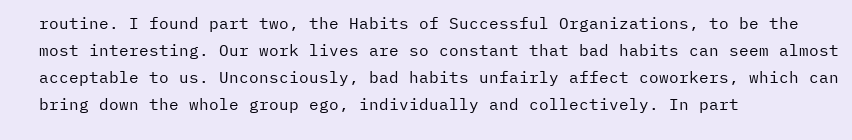routine. I found part two, the Habits of Successful Organizations, to be the most interesting. Our work lives are so constant that bad habits can seem almost acceptable to us. Unconsciously, bad habits unfairly affect coworkers, which can bring down the whole group ego, individually and collectively. In part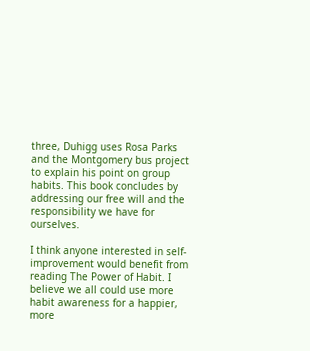three, Duhigg uses Rosa Parks and the Montgomery bus project to explain his point on group habits. This book concludes by addressing our free will and the responsibility we have for ourselves.

I think anyone interested in self-improvement would benefit from reading The Power of Habit. I believe we all could use more habit awareness for a happier, more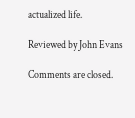actualized life.

Reviewed by John Evans

Comments are closed.